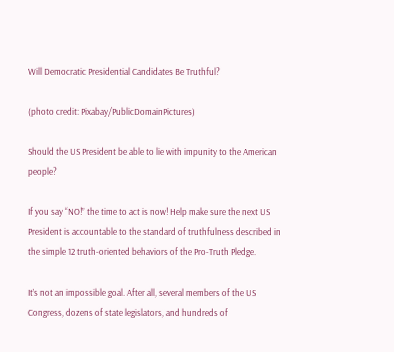Will Democratic Presidential Candidates Be Truthful?

(photo credit: Pixabay/PublicDomainPictures)

Should the US President be able to lie with impunity to the American people?

If you say “NO!” the time to act is now! Help make sure the next US President is accountable to the standard of truthfulness described in the simple 12 truth-oriented behaviors of the Pro-Truth Pledge.

It’s not an impossible goal. After all, several members of the US Congress, dozens of state legislators, and hundreds of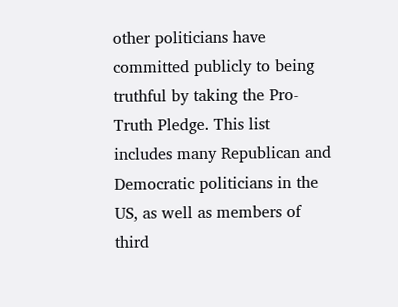other politicians have committed publicly to being truthful by taking the Pro-Truth Pledge. This list includes many Republican and Democratic politicians in the US, as well as members of third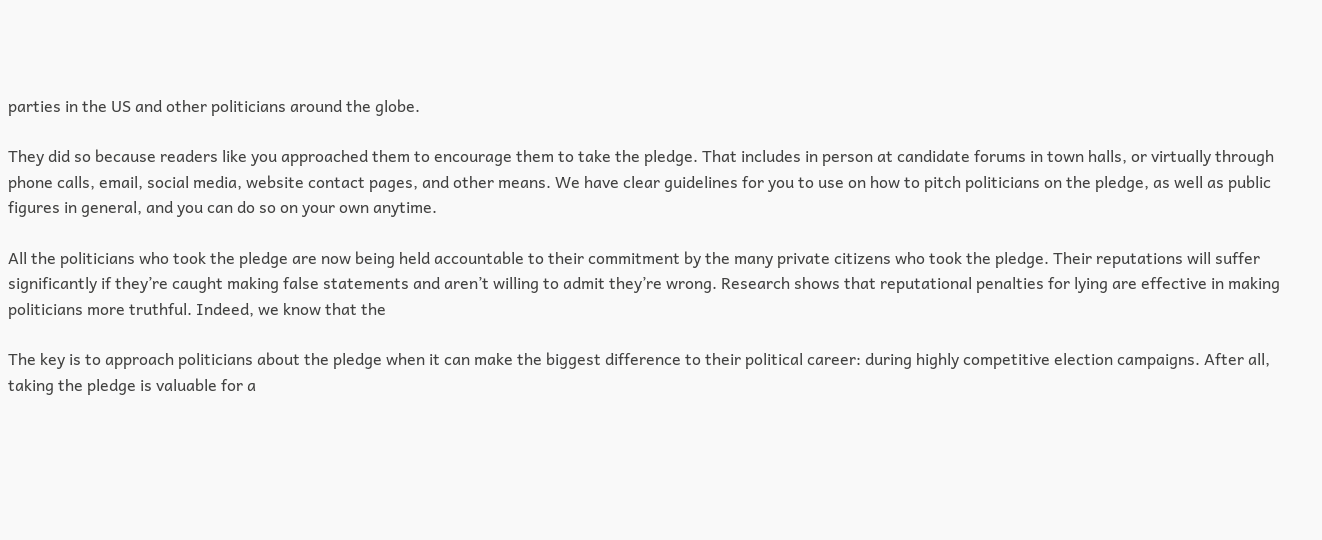parties in the US and other politicians around the globe.

They did so because readers like you approached them to encourage them to take the pledge. That includes in person at candidate forums in town halls, or virtually through phone calls, email, social media, website contact pages, and other means. We have clear guidelines for you to use on how to pitch politicians on the pledge, as well as public figures in general, and you can do so on your own anytime.

All the politicians who took the pledge are now being held accountable to their commitment by the many private citizens who took the pledge. Their reputations will suffer significantly if they’re caught making false statements and aren’t willing to admit they’re wrong. Research shows that reputational penalties for lying are effective in making politicians more truthful. Indeed, we know that the

The key is to approach politicians about the pledge when it can make the biggest difference to their political career: during highly competitive election campaigns. After all, taking the pledge is valuable for a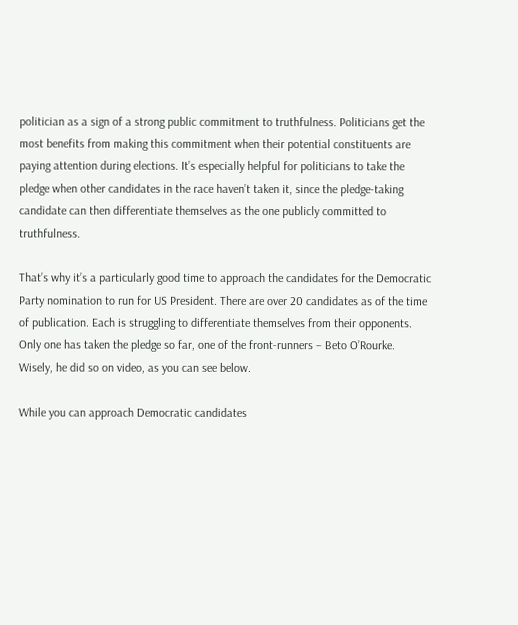politician as a sign of a strong public commitment to truthfulness. Politicians get the most benefits from making this commitment when their potential constituents are paying attention during elections. It’s especially helpful for politicians to take the pledge when other candidates in the race haven’t taken it, since the pledge-taking candidate can then differentiate themselves as the one publicly committed to truthfulness.

That’s why it’s a particularly good time to approach the candidates for the Democratic Party nomination to run for US President. There are over 20 candidates as of the time of publication. Each is struggling to differentiate themselves from their opponents. Only one has taken the pledge so far, one of the front-runners – Beto O’Rourke. Wisely, he did so on video, as you can see below.

While you can approach Democratic candidates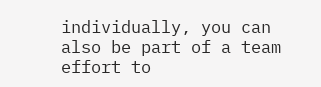individually, you can also be part of a team effort to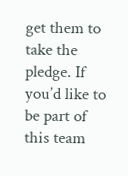get them to take the pledge. If you’d like to be part of this team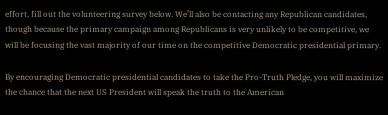effort, fill out the volunteering survey below. We’ll also be contacting any Republican candidates, though because the primary campaign among Republicans is very unlikely to be competitive, we will be focusing the vast majority of our time on the competitive Democratic presidential primary.

By encouraging Democratic presidential candidates to take the Pro-Truth Pledge, you will maximize the chance that the next US President will speak the truth to the American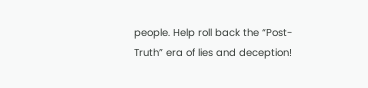people. Help roll back the “Post-Truth” era of lies and deception!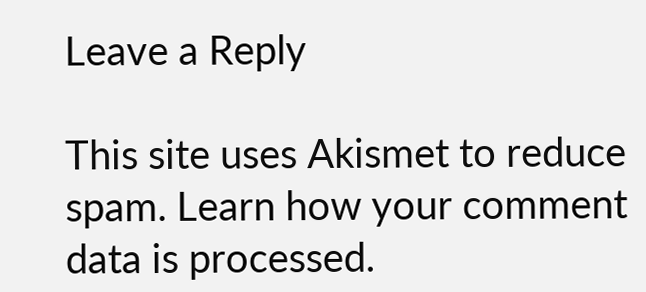Leave a Reply

This site uses Akismet to reduce spam. Learn how your comment data is processed.